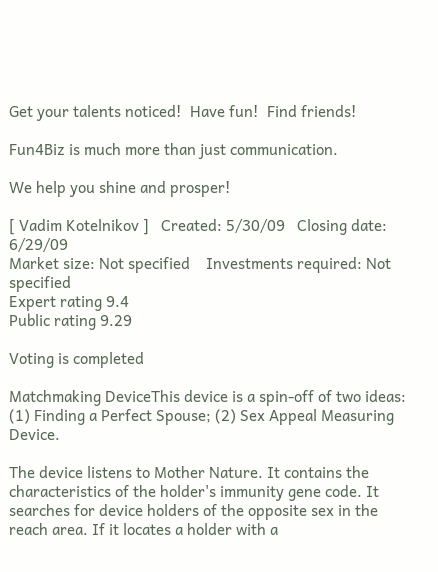Get your talents noticed!  Have fun!  Find friends!

Fun4Biz is much more than just communication.

We help you shine and prosper!

[ Vadim Kotelnikov ]   Created: 5/30/09   Closing date: 6/29/09
Market size: Not specified    Investments required: Not specified
Expert rating 9.4
Public rating 9.29

Voting is completed

Matchmaking DeviceThis device is a spin-off of two ideas: (1) Finding a Perfect Spouse; (2) Sex Appeal Measuring Device.

The device listens to Mother Nature. It contains the characteristics of the holder's immunity gene code. It searches for device holders of the opposite sex in the reach area. If it locates a holder with a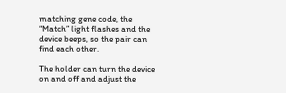matching gene code, the “Match” light flashes and the device beeps, so the pair can find each other.

The holder can turn the device on and off and adjust the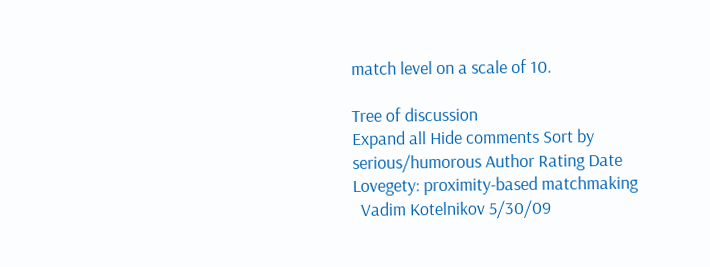match level on a scale of 10.

Tree of discussion
Expand all Hide comments Sort by serious/humorous Author Rating Date
Lovegety: proximity-based matchmaking
  Vadim Kotelnikov 5/30/09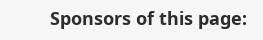Sponsors of this page: